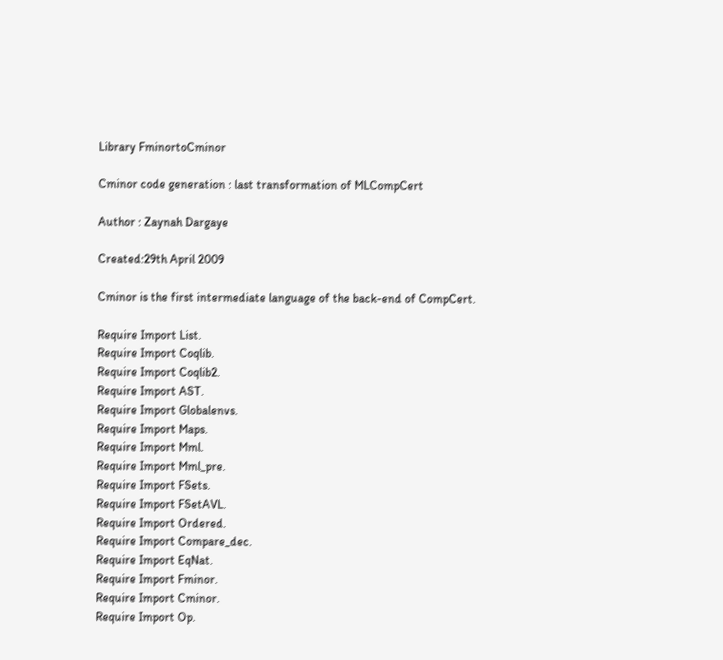Library FminortoCminor

Cminor code generation : last transformation of MLCompCert

Author : Zaynah Dargaye

Created:29th April 2009

Cminor is the first intermediate language of the back-end of CompCert.

Require Import List.
Require Import Coqlib.
Require Import Coqlib2.
Require Import AST.
Require Import Globalenvs.
Require Import Maps.
Require Import Mml.
Require Import Mml_pre.
Require Import FSets.
Require Import FSetAVL.
Require Import Ordered.
Require Import Compare_dec.
Require Import EqNat.
Require Import Fminor.
Require Import Cminor.
Require Import Op.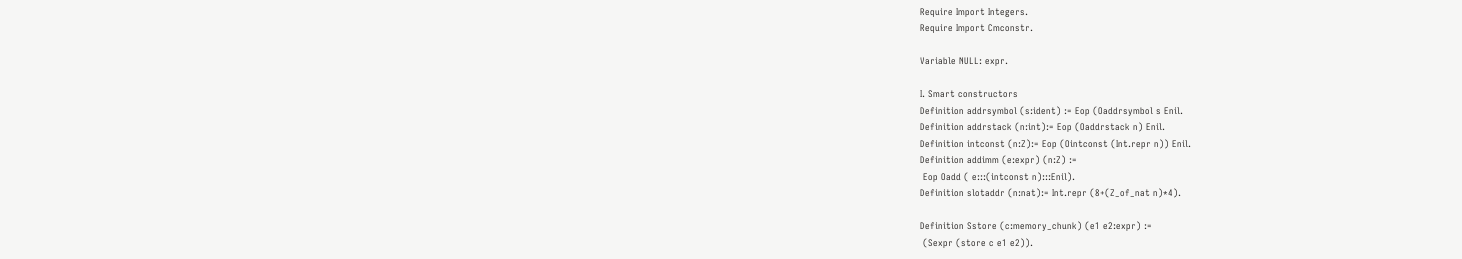Require Import Integers.
Require Import Cmconstr.

Variable NULL: expr.

I. Smart constructors
Definition addrsymbol (s:ident) := Eop (Oaddrsymbol s Enil.
Definition addrstack (n:int):= Eop (Oaddrstack n) Enil.
Definition intconst (n:Z):= Eop (Ointconst (Int.repr n)) Enil.
Definition addimm (e:expr) (n:Z) :=
 Eop Oadd ( e:::(intconst n):::Enil).
Definition slotaddr (n:nat):= Int.repr (8+(Z_of_nat n)*4).

Definition Sstore (c:memory_chunk) (e1 e2:expr) :=
 (Sexpr (store c e1 e2)).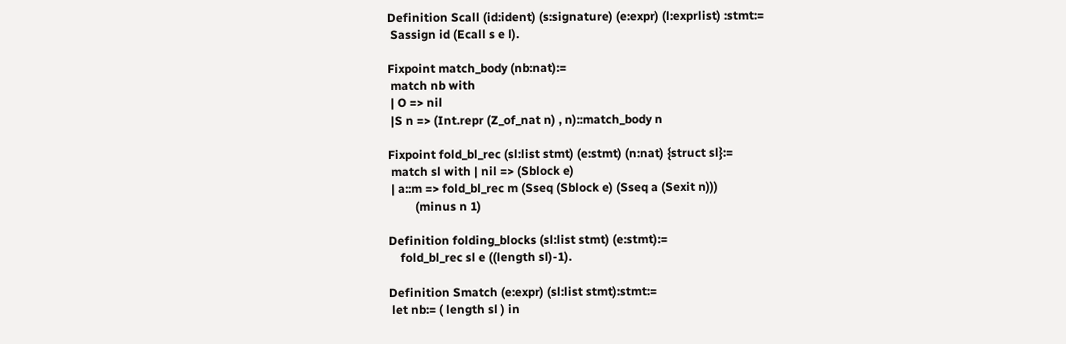Definition Scall (id:ident) (s:signature) (e:expr) (l:exprlist) :stmt:=
 Sassign id (Ecall s e l).

Fixpoint match_body (nb:nat):=
 match nb with
 | O => nil
 |S n => (Int.repr (Z_of_nat n) , n)::match_body n

Fixpoint fold_bl_rec (sl:list stmt) (e:stmt) (n:nat) {struct sl}:=
 match sl with | nil => (Sblock e)
 | a::m => fold_bl_rec m (Sseq (Sblock e) (Sseq a (Sexit n)))
         (minus n 1)

Definition folding_blocks (sl:list stmt) (e:stmt):=
    fold_bl_rec sl e ((length sl)-1).

Definition Smatch (e:expr) (sl:list stmt):stmt:=
 let nb:= ( length sl ) in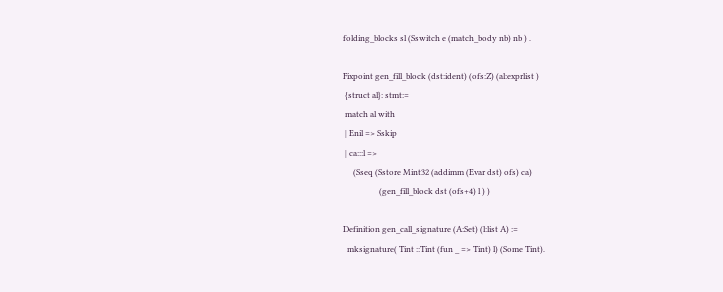folding_blocks sl (Sswitch e (match_body nb) nb ) .

Fixpoint gen_fill_block (dst:ident) (ofs:Z) (al:exprlist )
 {struct al}: stmt:=
 match al with
 | Enil => Sskip
 | ca:::l =>
     (Sseq (Sstore Mint32 (addimm (Evar dst) ofs) ca)
                  (gen_fill_block dst (ofs+4) l ) )

Definition gen_call_signature (A:Set) (l:list A) :=
  mksignature( Tint ::Tint (fun _ => Tint) l) (Some Tint).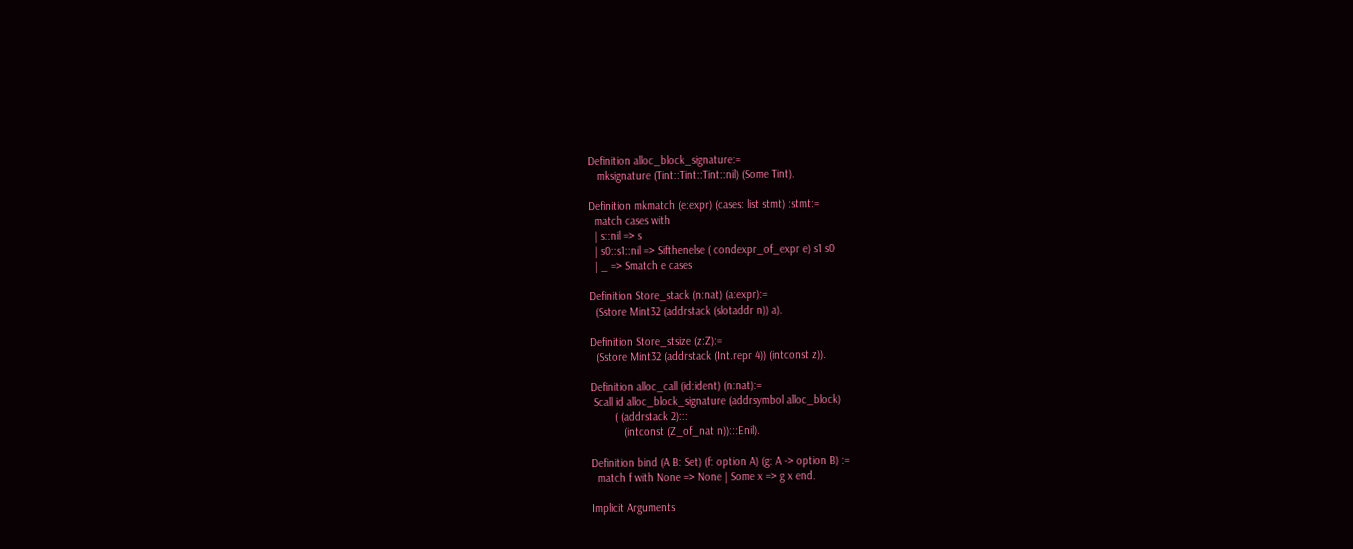Definition alloc_block_signature:=
   mksignature (Tint::Tint::Tint::nil) (Some Tint).

Definition mkmatch (e:expr) (cases: list stmt) :stmt:=
  match cases with
  | s::nil => s
  | s0::s1::nil => Sifthenelse ( condexpr_of_expr e) s1 s0
  | _ => Smatch e cases

Definition Store_stack (n:nat) (a:expr):=
  (Sstore Mint32 (addrstack (slotaddr n)) a).

Definition Store_stsize (z:Z):=
  (Sstore Mint32 (addrstack (Int.repr 4)) (intconst z)).

Definition alloc_call (id:ident) (n:nat):=
 Scall id alloc_block_signature (addrsymbol alloc_block)
        ( (addrstack 2):::
           (intconst (Z_of_nat n)):::Enil).

Definition bind (A B: Set) (f: option A) (g: A -> option B) :=
  match f with None => None | Some x => g x end.

Implicit Arguments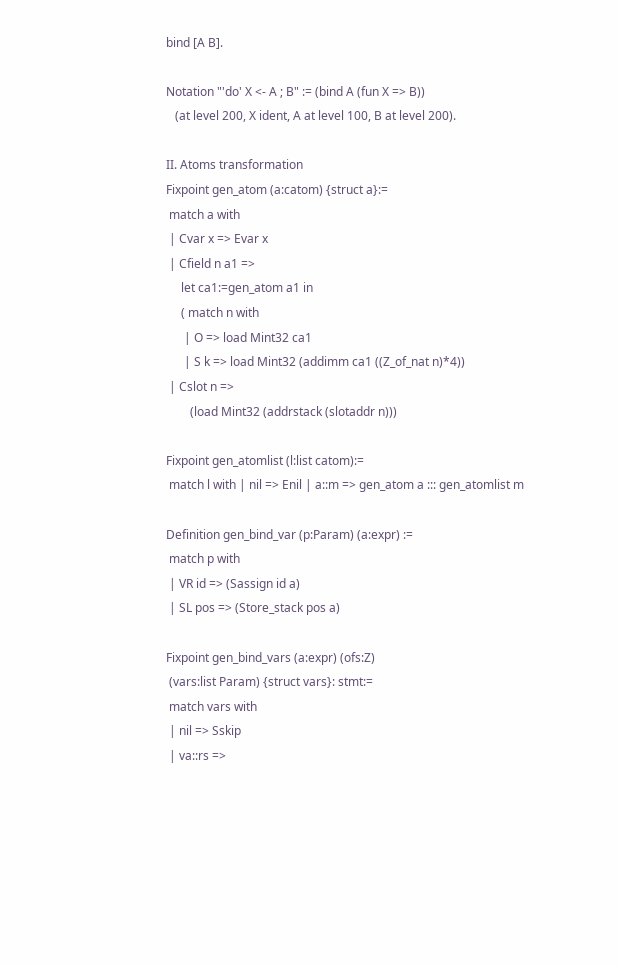bind [A B].

Notation "'do' X <- A ; B" := (bind A (fun X => B))
   (at level 200, X ident, A at level 100, B at level 200).

II. Atoms transformation
Fixpoint gen_atom (a:catom) {struct a}:=
 match a with
 | Cvar x => Evar x
 | Cfield n a1 =>
     let ca1:=gen_atom a1 in
     ( match n with
      | O => load Mint32 ca1
      | S k => load Mint32 (addimm ca1 ((Z_of_nat n)*4))
 | Cslot n =>
        (load Mint32 (addrstack (slotaddr n)))

Fixpoint gen_atomlist (l:list catom):=
 match l with | nil => Enil | a::m => gen_atom a ::: gen_atomlist m

Definition gen_bind_var (p:Param) (a:expr) :=
 match p with
 | VR id => (Sassign id a)
 | SL pos => (Store_stack pos a)

Fixpoint gen_bind_vars (a:expr) (ofs:Z)
 (vars:list Param) {struct vars}: stmt:=
 match vars with
 | nil => Sskip
 | va::rs =>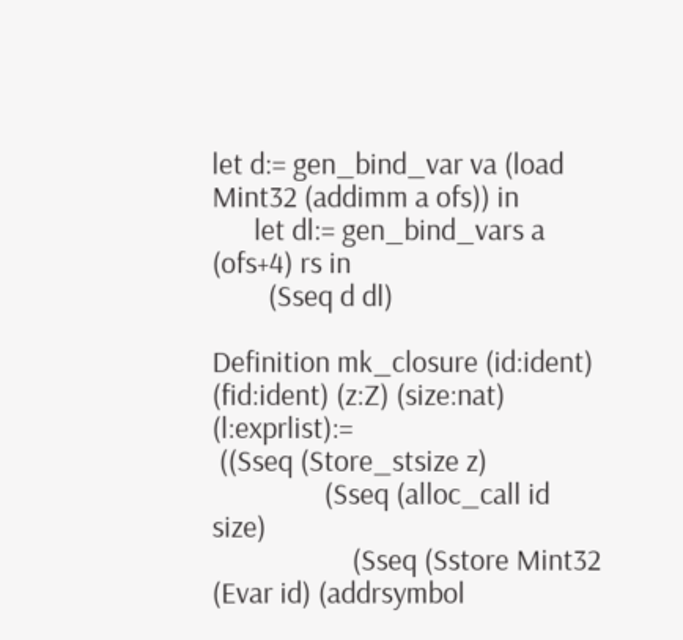let d:= gen_bind_var va (load Mint32 (addimm a ofs)) in
      let dl:= gen_bind_vars a (ofs+4) rs in
        (Sseq d dl)

Definition mk_closure (id:ident) (fid:ident) (z:Z) (size:nat) (l:exprlist):=
 ((Sseq (Store_stsize z)
                (Sseq (alloc_call id size)
                    (Sseq (Sstore Mint32 (Evar id) (addrsymbol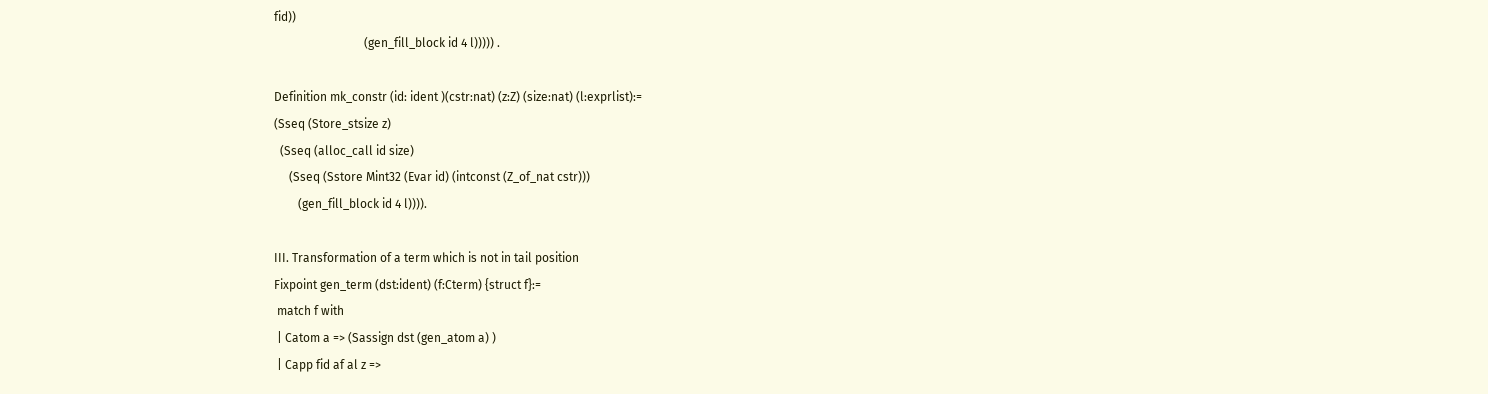fid))
                              (gen_fill_block id 4 l))))) .

Definition mk_constr (id: ident )(cstr:nat) (z:Z) (size:nat) (l:exprlist):=
(Sseq (Store_stsize z)
  (Sseq (alloc_call id size)
     (Sseq (Sstore Mint32 (Evar id) (intconst (Z_of_nat cstr)))
        (gen_fill_block id 4 l)))).

III. Transformation of a term which is not in tail position
Fixpoint gen_term (dst:ident) (f:Cterm) {struct f}:=
 match f with
 | Catom a => (Sassign dst (gen_atom a) )
 | Capp fid af al z =>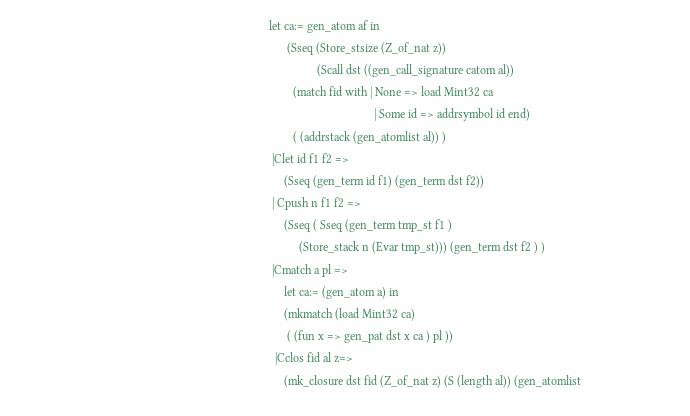let ca:= gen_atom af in
      (Sseq (Store_stsize (Z_of_nat z))
                (Scall dst ((gen_call_signature catom al))
        (match fid with | None => load Mint32 ca
                                   | Some id => addrsymbol id end)
        ( (addrstack (gen_atomlist al)) )
 |Clet id f1 f2 =>
     (Sseq (gen_term id f1) (gen_term dst f2))
 | Cpush n f1 f2 =>
     (Sseq ( Sseq (gen_term tmp_st f1 )
          (Store_stack n (Evar tmp_st))) (gen_term dst f2 ) )
 |Cmatch a pl =>
     let ca:= (gen_atom a) in
     (mkmatch (load Mint32 ca)
      ( (fun x => gen_pat dst x ca ) pl ))
  |Cclos fid al z=>
     (mk_closure dst fid (Z_of_nat z) (S (length al)) (gen_atomlist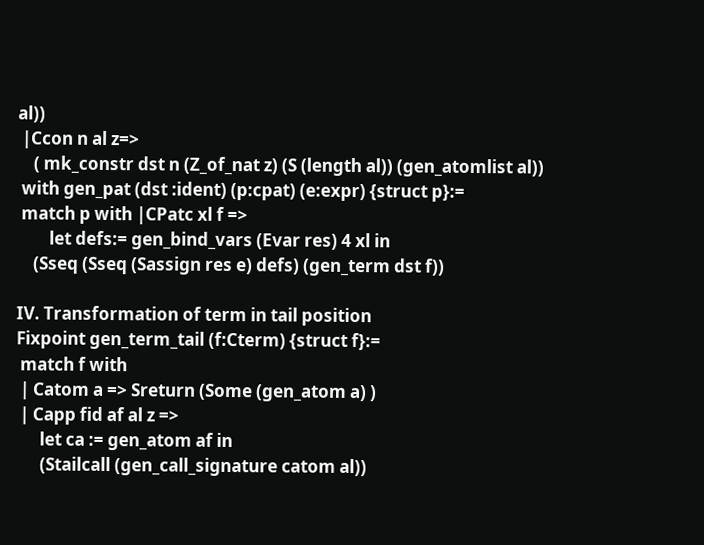al))
 |Ccon n al z=>
    ( mk_constr dst n (Z_of_nat z) (S (length al)) (gen_atomlist al))
 with gen_pat (dst :ident) (p:cpat) (e:expr) {struct p}:=
 match p with |CPatc xl f =>
        let defs:= gen_bind_vars (Evar res) 4 xl in
    (Sseq (Sseq (Sassign res e) defs) (gen_term dst f))

IV. Transformation of term in tail position
Fixpoint gen_term_tail (f:Cterm) {struct f}:=
 match f with
 | Catom a => Sreturn (Some (gen_atom a) )
 | Capp fid af al z =>
      let ca := gen_atom af in
      (Stailcall (gen_call_signature catom al))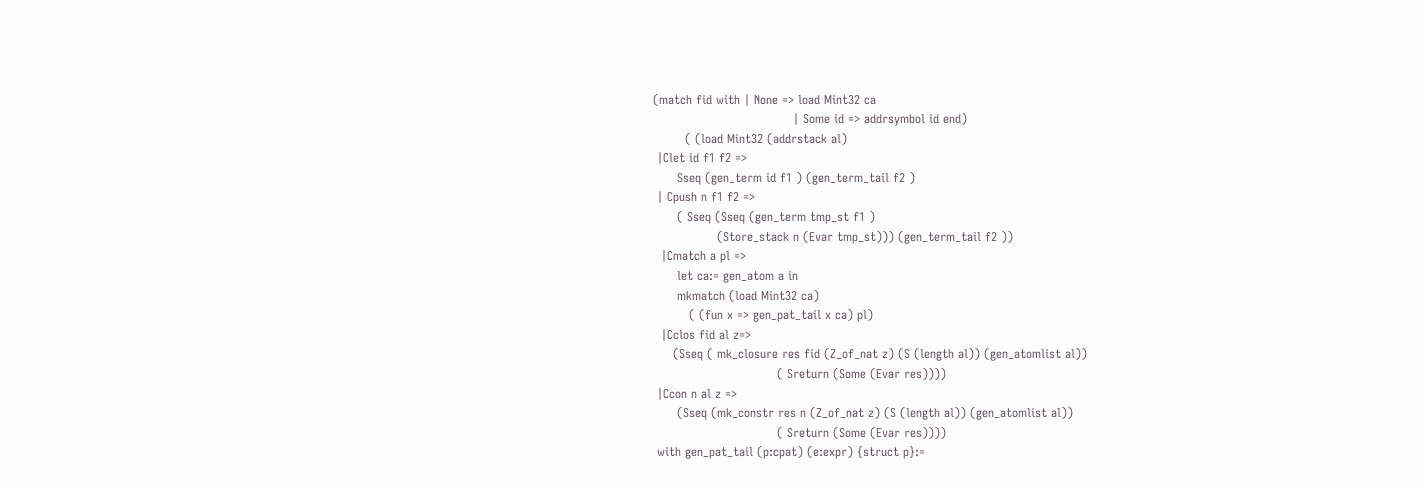(match fid with | None => load Mint32 ca
                                   | Some id => addrsymbol id end)
        ( (load Mint32 (addrstack al)
 |Clet id f1 f2 =>
      Sseq (gen_term id f1 ) (gen_term_tail f2 )
 | Cpush n f1 f2 =>
      ( Sseq (Sseq (gen_term tmp_st f1 )
                (Store_stack n (Evar tmp_st))) (gen_term_tail f2 ))
  |Cmatch a pl =>
      let ca:= gen_atom a in
      mkmatch (load Mint32 ca)
         ( (fun x => gen_pat_tail x ca) pl)
  |Cclos fid al z=>
     (Sseq ( mk_closure res fid (Z_of_nat z) (S (length al)) (gen_atomlist al))
                               ( Sreturn (Some (Evar res))))
 |Ccon n al z =>
      (Sseq (mk_constr res n (Z_of_nat z) (S (length al)) (gen_atomlist al))
                               ( Sreturn (Some (Evar res))))
 with gen_pat_tail (p:cpat) (e:expr) {struct p}:=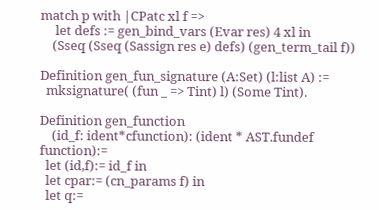match p with |CPatc xl f =>
     let defs := gen_bind_vars (Evar res) 4 xl in
    (Sseq (Sseq (Sassign res e) defs) (gen_term_tail f))

Definition gen_fun_signature (A:Set) (l:list A) :=
  mksignature( (fun _ => Tint) l) (Some Tint).

Definition gen_function
    (id_f: ident*cfunction): (ident * AST.fundef function):=
  let (id,f):= id_f in
  let cpar:= (cn_params f) in
  let q:=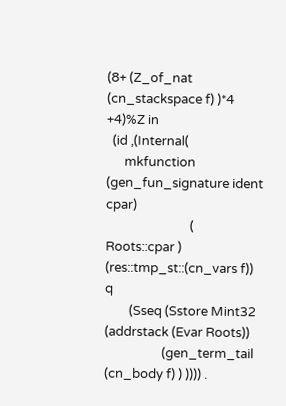(8+ (Z_of_nat (cn_stackspace f) )*4 +4)%Z in
  (id ,(Internal(
      mkfunction (gen_fun_signature ident cpar)
                            ( Roots::cpar ) (res::tmp_st::(cn_vars f)) q
        (Sseq (Sstore Mint32 (addrstack (Evar Roots))
                   (gen_term_tail (cn_body f) ) )))) .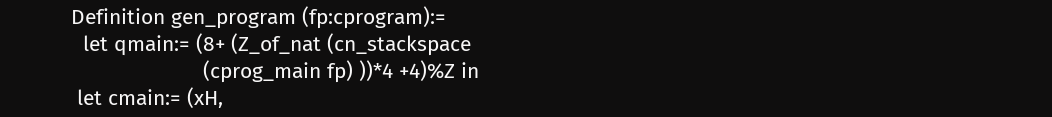Definition gen_program (fp:cprogram):=
  let qmain:= (8+ (Z_of_nat (cn_stackspace
                      (cprog_main fp) ))*4 +4)%Z in
 let cmain:= (xH,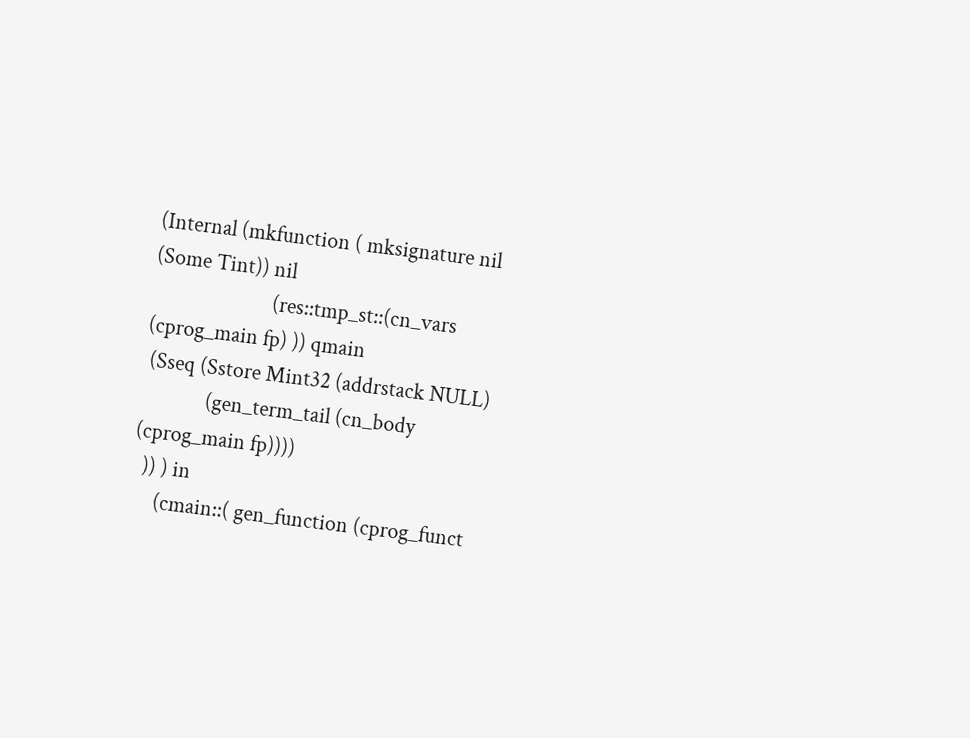(Internal (mkfunction ( mksignature nil (Some Tint)) nil
                        (res::tmp_st::(cn_vars (cprog_main fp) )) qmain
 (Sseq (Sstore Mint32 (addrstack NULL)
             (gen_term_tail (cn_body (cprog_main fp))))
  )) ) in
     (cmain::( gen_function (cprog_funct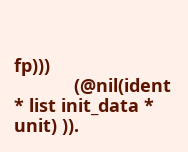fp)))
            (@nil(ident * list init_data * unit) )).